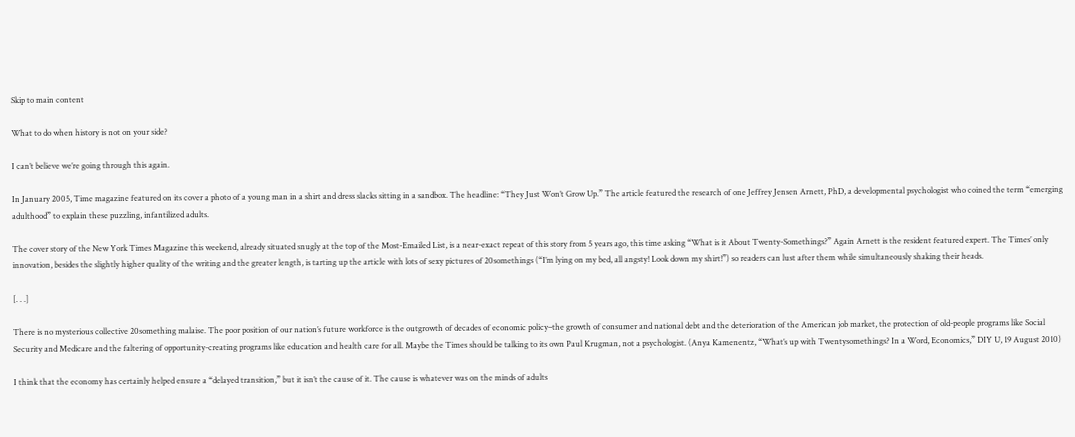Skip to main content

What to do when history is not on your side?

I can’t believe we’re going through this again.

In January 2005, Time magazine featured on its cover a photo of a young man in a shirt and dress slacks sitting in a sandbox. The headline: “They Just Won’t Grow Up.” The article featured the research of one Jeffrey Jensen Arnett, PhD, a developmental psychologist who coined the term “emerging adulthood” to explain these puzzling, infantilized adults.

The cover story of the New York Times Magazine this weekend, already situated snugly at the top of the Most-Emailed List, is a near-exact repeat of this story from 5 years ago, this time asking “What is it About Twenty-Somethings?” Again Arnett is the resident featured expert. The Times’ only innovation, besides the slightly higher quality of the writing and the greater length, is tarting up the article with lots of sexy pictures of 20somethings (“I’m lying on my bed, all angsty! Look down my shirt!”) so readers can lust after them while simultaneously shaking their heads.

[. . .]

There is no mysterious collective 20something malaise. The poor position of our nation’s future workforce is the outgrowth of decades of economic policy–the growth of consumer and national debt and the deterioration of the American job market, the protection of old-people programs like Social Security and Medicare and the faltering of opportunity-creating programs like education and health care for all. Maybe the Times should be talking to its own Paul Krugman, not a psychologist. (Anya Kamenentz, “What’s up with Twentysomethings? In a Word, Economics,” DIY U, 19 August 2010)

I think that the economy has certainly helped ensure a “delayed transition,” but it isn’t the cause of it. The cause is whatever was on the minds of adults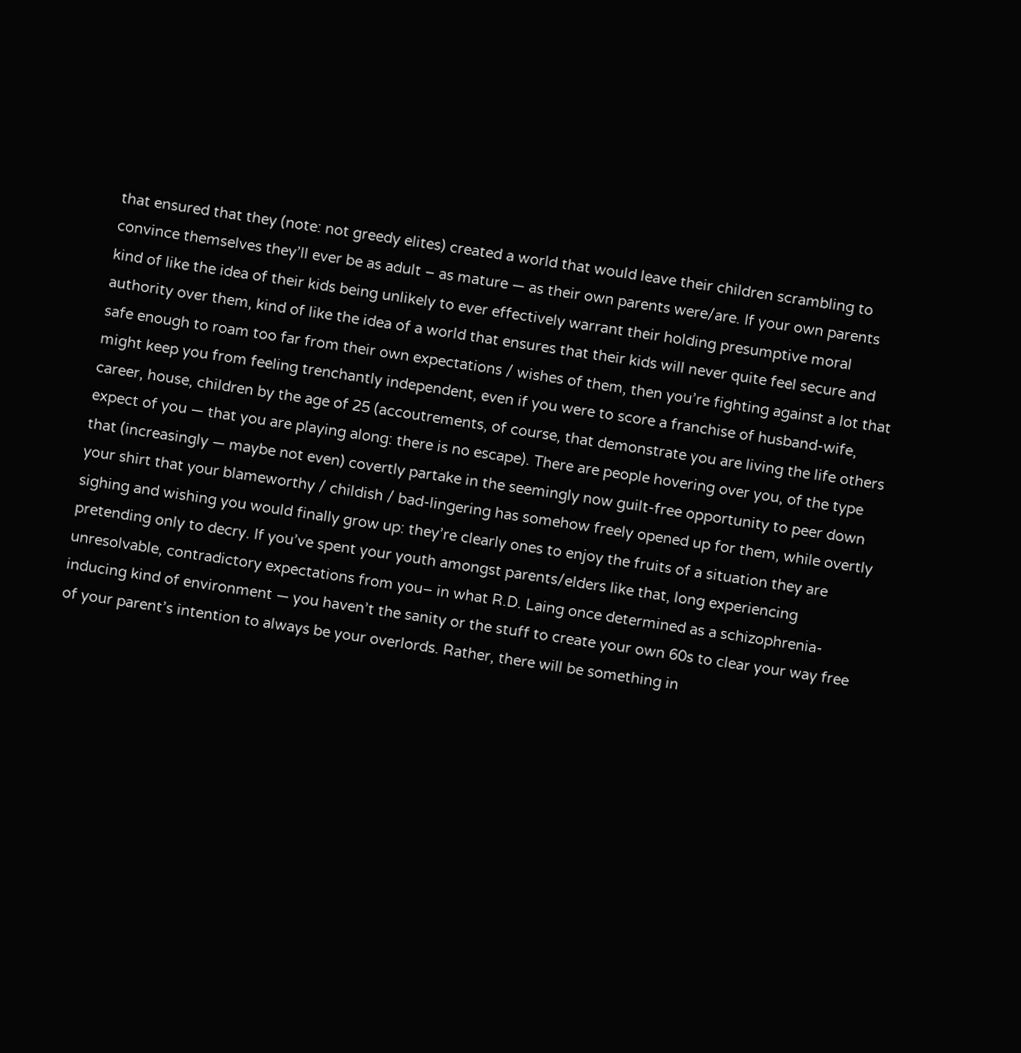that ensured that they (note: not greedy elites) created a world that would leave their children scrambling to convince themselves they’ll ever be as adult – as mature — as their own parents were/are. If your own parents kind of like the idea of their kids being unlikely to ever effectively warrant their holding presumptive moral authority over them, kind of like the idea of a world that ensures that their kids will never quite feel secure and safe enough to roam too far from their own expectations / wishes of them, then you’re fighting against a lot that might keep you from feeling trenchantly independent, even if you were to score a franchise of husband-wife, career, house, children by the age of 25 (accoutrements, of course, that demonstrate you are living the life others expect of you — that you are playing along: there is no escape). There are people hovering over you, of the type that (increasingly — maybe not even) covertly partake in the seemingly now guilt-free opportunity to peer down your shirt that your blameworthy / childish / bad-lingering has somehow freely opened up for them, while overtly sighing and wishing you would finally grow up: they’re clearly ones to enjoy the fruits of a situation they are pretending only to decry. If you’ve spent your youth amongst parents/elders like that, long experiencing unresolvable, contradictory expectations from you– in what R.D. Laing once determined as a schizophrenia-inducing kind of environment — you haven’t the sanity or the stuff to create your own 60s to clear your way free of your parent’s intention to always be your overlords. Rather, there will be something in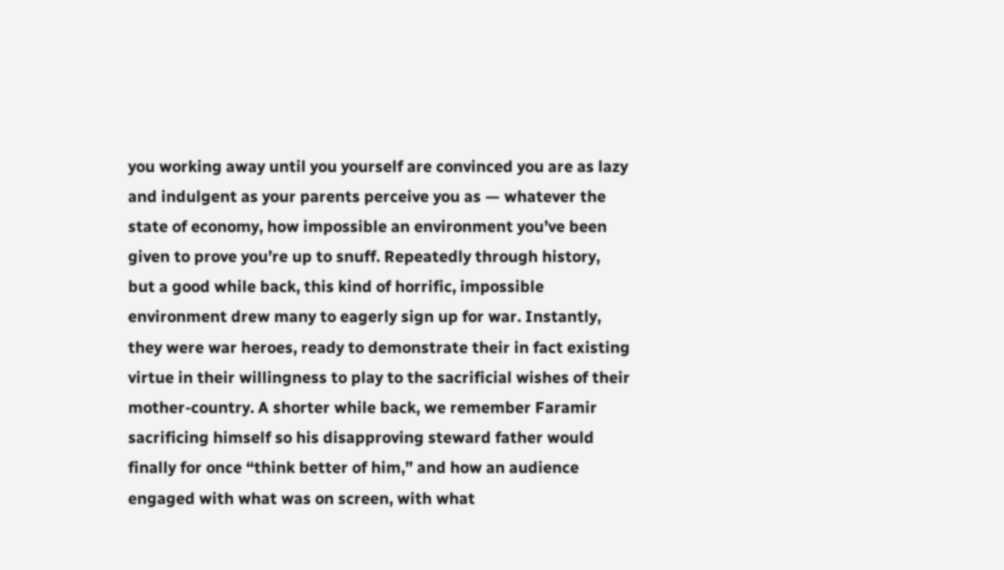you working away until you yourself are convinced you are as lazy and indulgent as your parents perceive you as — whatever the state of economy, how impossible an environment you’ve been given to prove you’re up to snuff. Repeatedly through history, but a good while back, this kind of horrific, impossible environment drew many to eagerly sign up for war. Instantly, they were war heroes, ready to demonstrate their in fact existing virtue in their willingness to play to the sacrificial wishes of their mother-country. A shorter while back, we remember Faramir sacrificing himself so his disapproving steward father would finally for once “think better of him,” and how an audience engaged with what was on screen, with what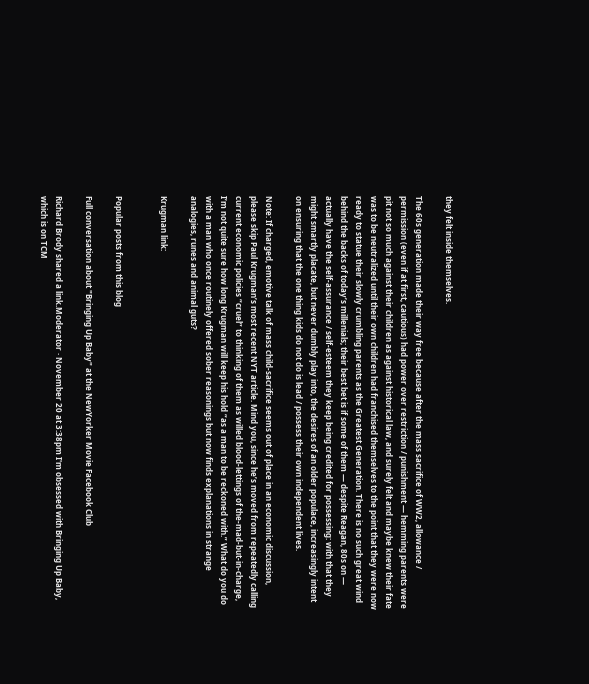they felt inside themselves.

The 60s generation made their way free because after the mass sacrifice of WW2, allowance / permission (even if at first, cautious) had power over restriction / punishment — hemming parents were pit not so much against their children as against historical law, and surely felt and maybe knew their fate was to be neutralized until their own children had franchised themselves to the point that they were now ready to statue their slowly crumbling parents as the Greatest Generation. There is no such great wind behind the backs of today’s millenials; their best bet is if some of them — despite Reagan, 80s on — actually have the self-assurance / self-esteem they keep being credited for possessing: with that they might smartly placate, but never dumbly play into, the desires of an older populace, increasingly intent on ensuring that the one thing kids do not do is lead / possess their own independent lives.

Note: If charged, emotive talk of mass child-sacrifice seems out of place in an economic discussion, please skip Paul Krugman’s most recent NYT article. Mind you, since he’s moved from repeatedly calling current economic policies “cruel” to thinking of them as willed blood-lettings of the-mad-but-in-charge, I’m not quite sure how long Krugman will keep his hold “as a man to be reckoned with.” What do you do with a man who once routinely offered sober reasonings but now finds explanations in strange analogies, runes and animal guts?

Krugman link:


Popular posts from this blog

Full conversation about "Bringing Up Baby" at the NewYorker Movie Facebook Club

Richard Brody shared a link.Moderator · November 20 at 3:38pm I'm obsessed with Bringing Up Baby, which is on TCM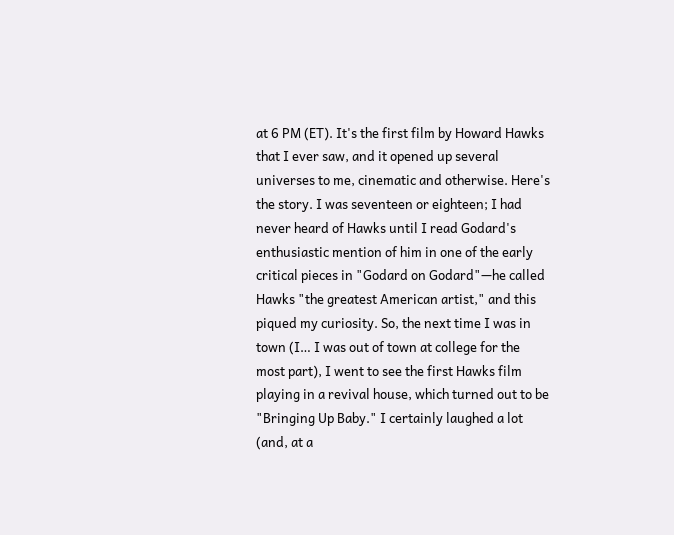at 6 PM (ET). It's the first film by Howard Hawks that I ever saw, and it opened up several universes to me, cinematic and otherwise. Here's the story. I was seventeen or eighteen; I had never heard of Hawks until I read Godard's enthusiastic mention of him in one of the early critical pieces in "Godard on Godard"—he called Hawks "the greatest American artist," and this piqued my curiosity. So, the next time I was in town (I… I was out of town at college for the most part), I went to see the first Hawks film playing in a revival house, which turned out to be "Bringing Up Baby." I certainly laughed a lot (and, at a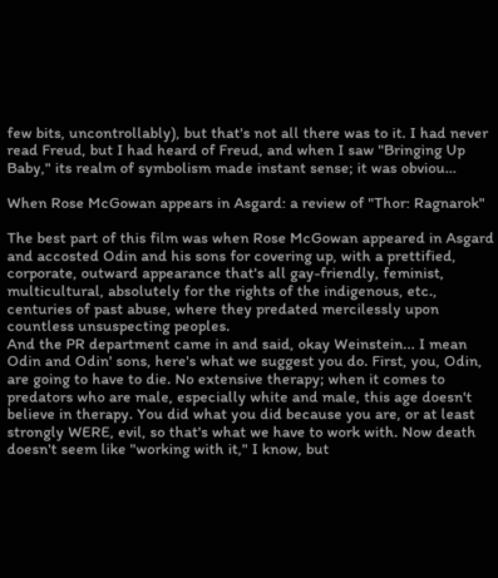few bits, uncontrollably), but that's not all there was to it. I had never read Freud, but I had heard of Freud, and when I saw "Bringing Up Baby," its realm of symbolism made instant sense; it was obviou…

When Rose McGowan appears in Asgard: a review of "Thor: Ragnarok"

The best part of this film was when Rose McGowan appeared in Asgard and accosted Odin and his sons for covering up, with a prettified, corporate, outward appearance that's all gay-friendly, feminist, multicultural, absolutely for the rights of the indigenous, etc., centuries of past abuse, where they predated mercilessly upon countless unsuspecting peoples.
And the PR department came in and said, okay Weinstein... I mean Odin and Odin' sons, here's what we suggest you do. First, you, Odin, are going to have to die. No extensive therapy; when it comes to predators who are male, especially white and male, this age doesn't believe in therapy. You did what you did because you are, or at least strongly WERE, evil, so that's what we have to work with. Now death doesn't seem like "working with it," I know, but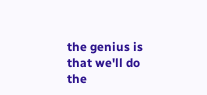the genius is that we'll do the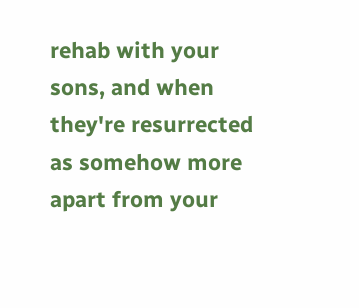rehab with your sons, and when they're resurrected as somehow more apart from your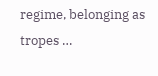regime, belonging as tropes …